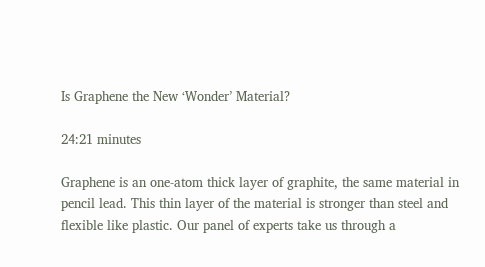Is Graphene the New ‘Wonder’ Material?

24:21 minutes

Graphene is an one-atom thick layer of graphite, the same material in pencil lead. This thin layer of the material is stronger than steel and flexible like plastic. Our panel of experts take us through a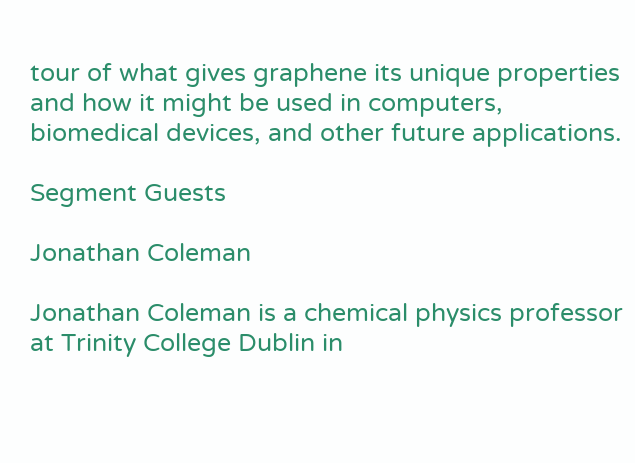tour of what gives graphene its unique properties and how it might be used in computers, biomedical devices, and other future applications.

Segment Guests

Jonathan Coleman

Jonathan Coleman is a chemical physics professor at Trinity College Dublin in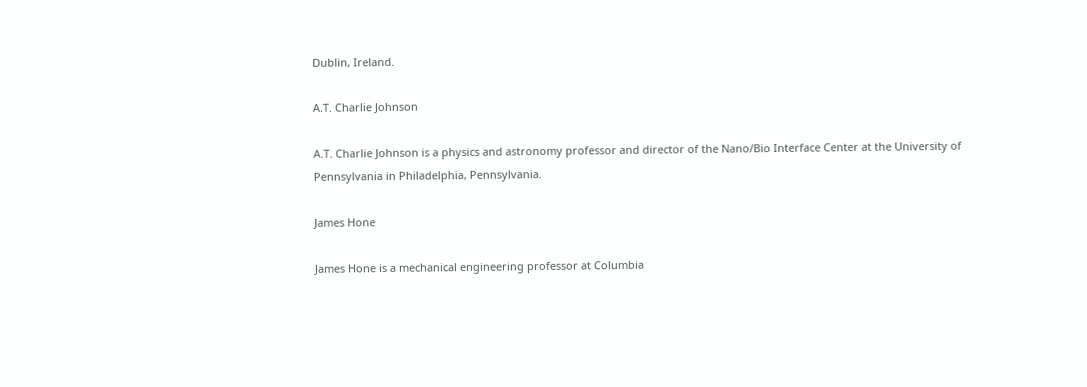Dublin, Ireland.

A.T. Charlie Johnson

A.T. Charlie Johnson is a physics and astronomy professor and director of the Nano/Bio Interface Center at the University of Pennsylvania in Philadelphia, Pennsylvania.

James Hone

James Hone is a mechanical engineering professor at Columbia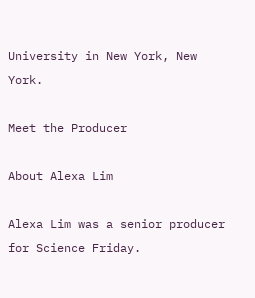University in New York, New York.

Meet the Producer

About Alexa Lim

Alexa Lim was a senior producer for Science Friday.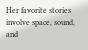Her favorite stories involve space, sound, and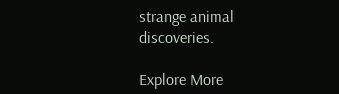strange animal discoveries.

Explore More